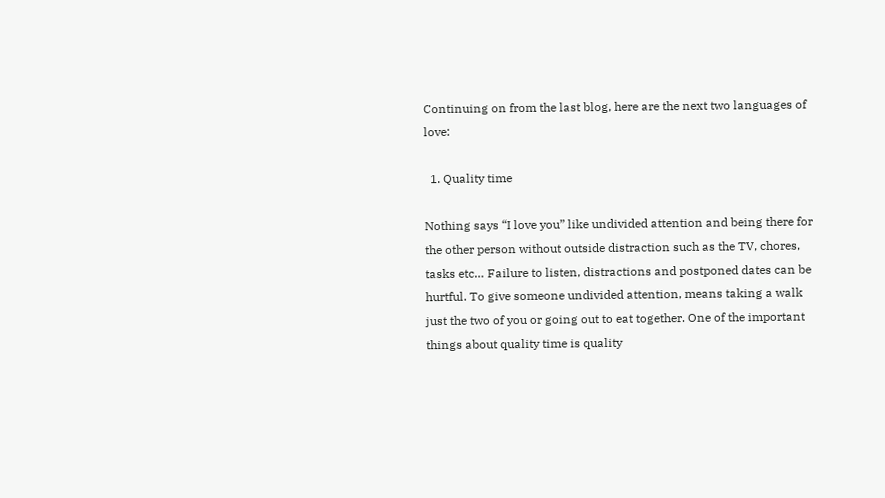Continuing on from the last blog, here are the next two languages of love:

  1. Quality time

Nothing says “I love you” like undivided attention and being there for the other person without outside distraction such as the TV, chores, tasks etc… Failure to listen, distractions and postponed dates can be hurtful. To give someone undivided attention, means taking a walk just the two of you or going out to eat together. One of the important things about quality time is quality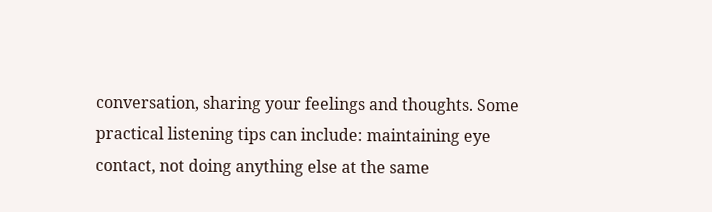conversation, sharing your feelings and thoughts. Some practical listening tips can include: maintaining eye contact, not doing anything else at the same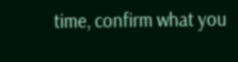time, confirm what you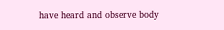have heard and observe body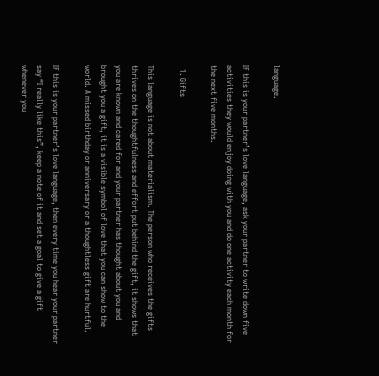language.

IF this is your partner’s love language, ask your partner to write down five activities they would enjoy doing with you and do one activity each month for the next five months.

  1. Gifts

This language is not about materialism. The person who receives the gifts thrives on the thoughtfulness and effort put behind the gift, it shows that you are known and cared for and your partner has thought about you and brought you a gift, it is a visible symbol of love that you can show to the world. A missed birthday or anniversary or a thoughtless gift are hurtful.

IF this is your partner’s love language, then every time you hear your partner say “I really like this”, keep a note of it and set a goal to give a gift whenever you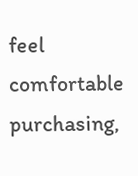feel comfortable purchasing,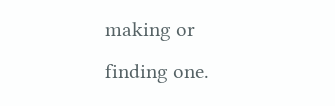making or finding one.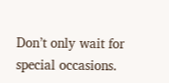Don’t only wait for special occasions.